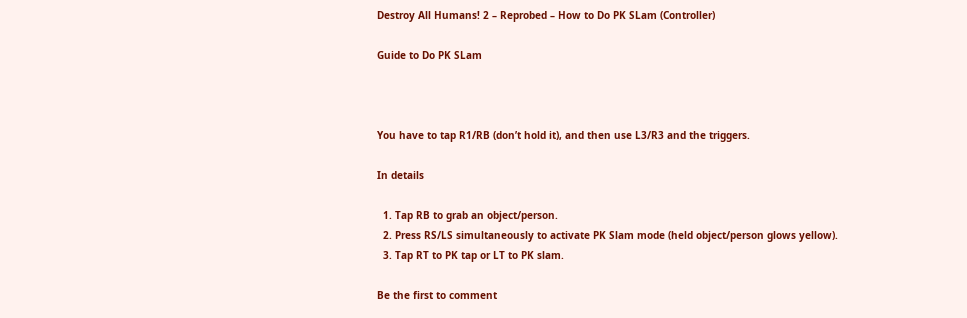Destroy All Humans! 2 – Reprobed – How to Do PK SLam (Controller)

Guide to Do PK SLam



You have to tap R1/RB (don’t hold it), and then use L3/R3 and the triggers.

In details

  1. Tap RB to grab an object/person.
  2. Press RS/LS simultaneously to activate PK Slam mode (held object/person glows yellow).
  3. Tap RT to PK tap or LT to PK slam.

Be the first to comment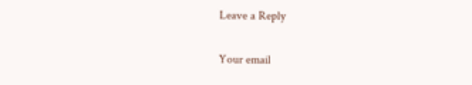Leave a Reply

Your email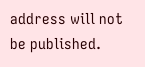address will not be published.